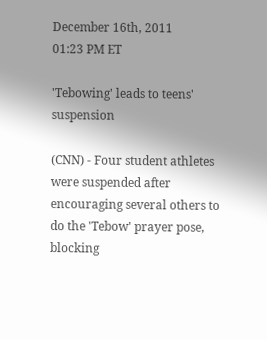December 16th, 2011
01:23 PM ET

'Tebowing' leads to teens' suspension

(CNN) - Four student athletes were suspended after encouraging several others to do the 'Tebow' prayer pose, blocking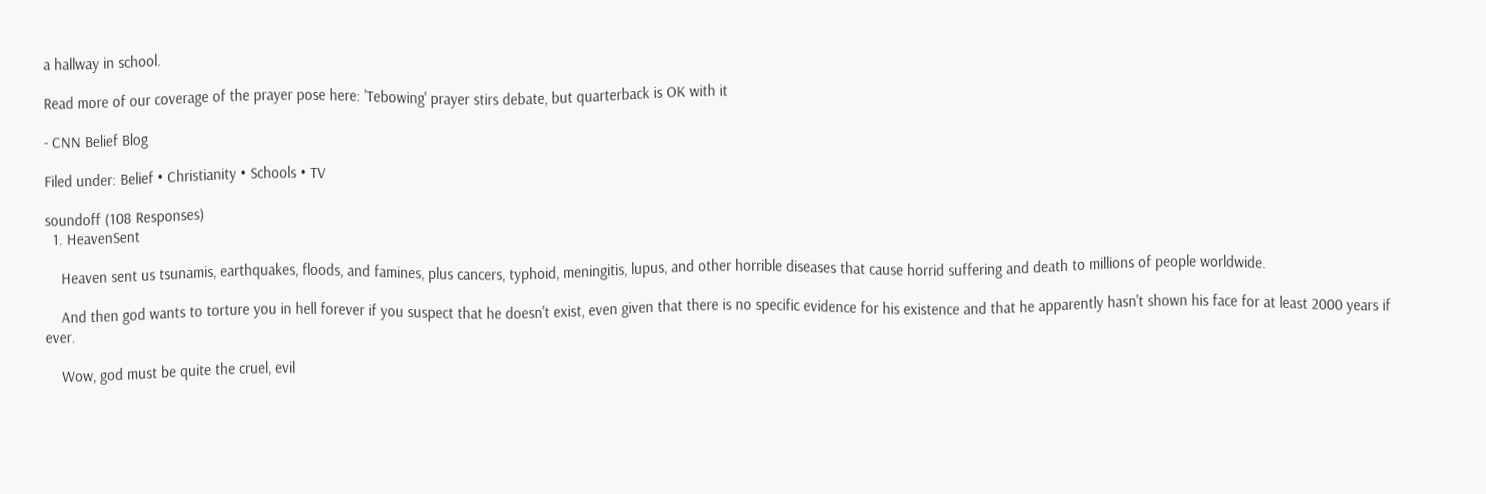a hallway in school.

Read more of our coverage of the prayer pose here: 'Tebowing' prayer stirs debate, but quarterback is OK with it

- CNN Belief Blog

Filed under: Belief • Christianity • Schools • TV

soundoff (108 Responses)
  1. HeavenSent

    Heaven sent us tsunamis, earthquakes, floods, and famines, plus cancers, typhoid, meningitis, lupus, and other horrible diseases that cause horrid suffering and death to millions of people worldwide.

    And then god wants to torture you in hell forever if you suspect that he doesn't exist, even given that there is no specific evidence for his existence and that he apparently hasn't shown his face for at least 2000 years if ever.

    Wow, god must be quite the cruel, evil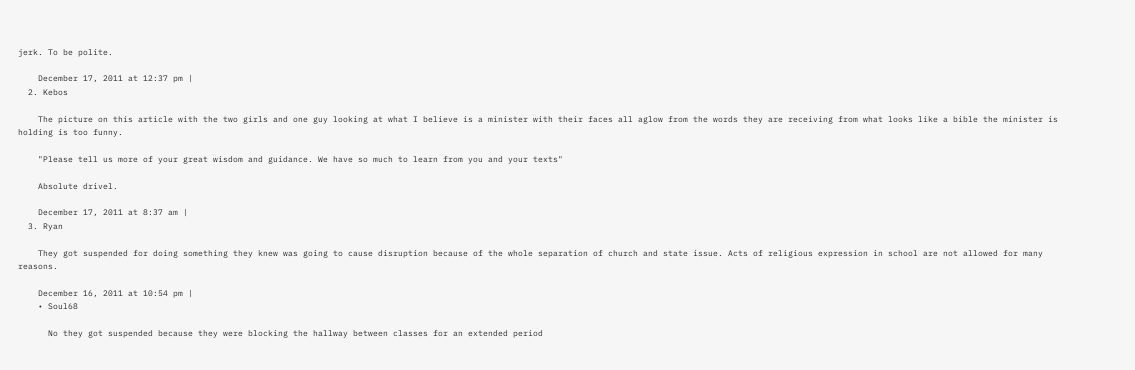jerk. To be polite.

    December 17, 2011 at 12:37 pm |
  2. Kebos

    The picture on this article with the two girls and one guy looking at what I believe is a minister with their faces all aglow from the words they are receiving from what looks like a bible the minister is holding is too funny.

    "Please tell us more of your great wisdom and guidance. We have so much to learn from you and your texts"

    Absolute drivel.

    December 17, 2011 at 8:37 am |
  3. Ryan

    They got suspended for doing something they knew was going to cause disruption because of the whole separation of church and state issue. Acts of religious expression in school are not allowed for many reasons.

    December 16, 2011 at 10:54 pm |
    • Soul68

      No they got suspended because they were blocking the hallway between classes for an extended period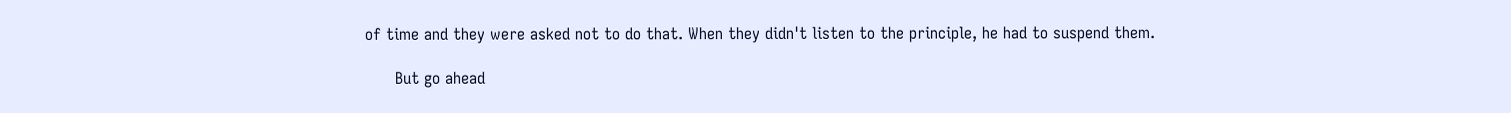of time and they were asked not to do that. When they didn't listen to the principle, he had to suspend them.

      But go ahead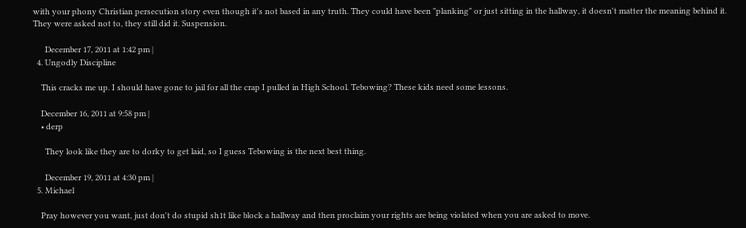with your phony Christian persecution story even though it's not based in any truth. They could have been "planking" or just sitting in the hallway, it doesn't matter the meaning behind it. They were asked not to, they still did it. Suspension.

      December 17, 2011 at 1:42 pm |
  4. Ungodly Discipline

    This cracks me up. I should have gone to jail for all the crap I pulled in High School. Tebowing? These kids need some lessons.

    December 16, 2011 at 9:58 pm |
    • derp

      They look like they are to dorky to get laid, so I guess Tebowing is the next best thing.

      December 19, 2011 at 4:30 pm |
  5. Michael

    Pray however you want, just don't do stupid sh1t like block a hallway and then proclaim your rights are being violated when you are asked to move.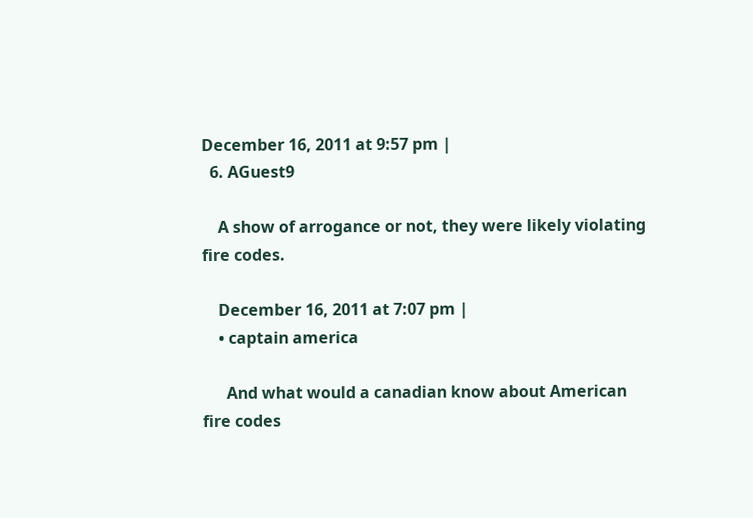December 16, 2011 at 9:57 pm |
  6. AGuest9

    A show of arrogance or not, they were likely violating fire codes.

    December 16, 2011 at 7:07 pm |
    • captain america

      And what would a canadian know about American fire codes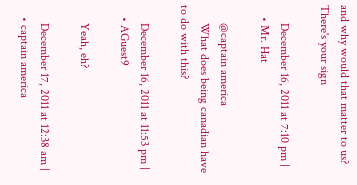and why would that matter to us? There's your sign

      December 16, 2011 at 7:10 pm |
    • Mr. Hat

      @captain america
      What does being canadian have to do with this?

      December 16, 2011 at 11:53 pm |
    • AGuest9

      Yeah, eh?

      December 17, 2011 at 12:38 am |
    • captain america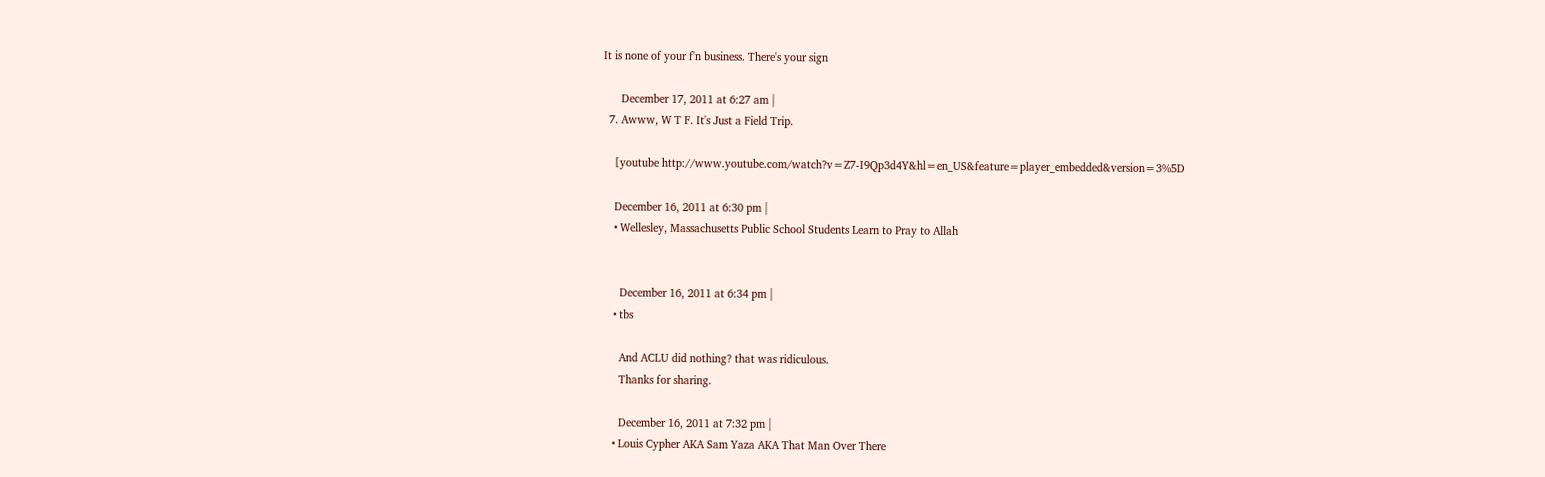It is none of your f'n business. There's your sign

      December 17, 2011 at 6:27 am |
  7. Awww, W T F. It's Just a Field Trip.

    [youtube http://www.youtube.com/watch?v=Z7-I9Qp3d4Y&hl=en_US&feature=player_embedded&version=3%5D

    December 16, 2011 at 6:30 pm |
    • Wellesley, Massachusetts Public School Students Learn to Pray to Allah


      December 16, 2011 at 6:34 pm |
    • tbs

      And ACLU did nothing? that was ridiculous.
      Thanks for sharing.

      December 16, 2011 at 7:32 pm |
    • Louis Cypher AKA Sam Yaza AKA That Man Over There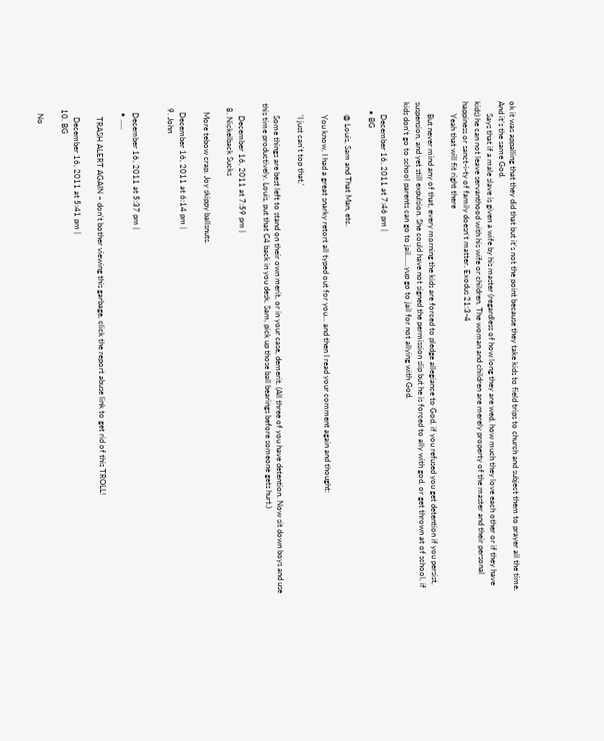ok it was appalling that they did that but it’s not the point because they take kids to field trips to church and subject them to prayer all the time. And it’s the same God.
      Says that if a male slave is given a wife by his master (regardless of how long they are wed, how much they love each other or if they have kids) he can not leave servanthood with his wife or children. The woman and children are merely property of the master and their personal happiness or sanct-i-ty of family doesn’t matter. Exodus 21:3-4
      Yeah that will fit right there

      But never mind any of that, every morning the kids are forced to pledge allegiance to God, if you refused you get detention if you persist, suspension, and yet still expulsion. She could have not signed the permission slip but he is forced to ally with god, or get thrown at of school, if kids don’t go to school parents can go to jail……yup go to jail for not allying with God.

      December 16, 2011 at 7:46 pm |
    • BG

      @ Louis, Sam and That Man, etc.

      You know, I had a great snarky retort all typed out for you... and then I read your comment again and thought:

      'I just can't top that.'

      Some things are best left to stand on their own merit, or in your case, demerit. (All three of you have detention. Now sit down boys and use this time productively. Louis, put that C4 back in you desk. Sam, pick up those ball bearings before someone gets hurt.)

      December 16, 2011 at 7:59 pm |
  8. Nickelback Sucks

    More tebow crap. Joy skippy ballsnuts.

    December 16, 2011 at 6:14 pm |
  9. John


    December 16, 2011 at 5:37 pm |
    • .....

      TRASH ALERT AGAIN – don't bother viewing this garbage, click the report abuse link to get rid of this TROLL!

      December 16, 2011 at 5:41 pm |
  10. BG

    No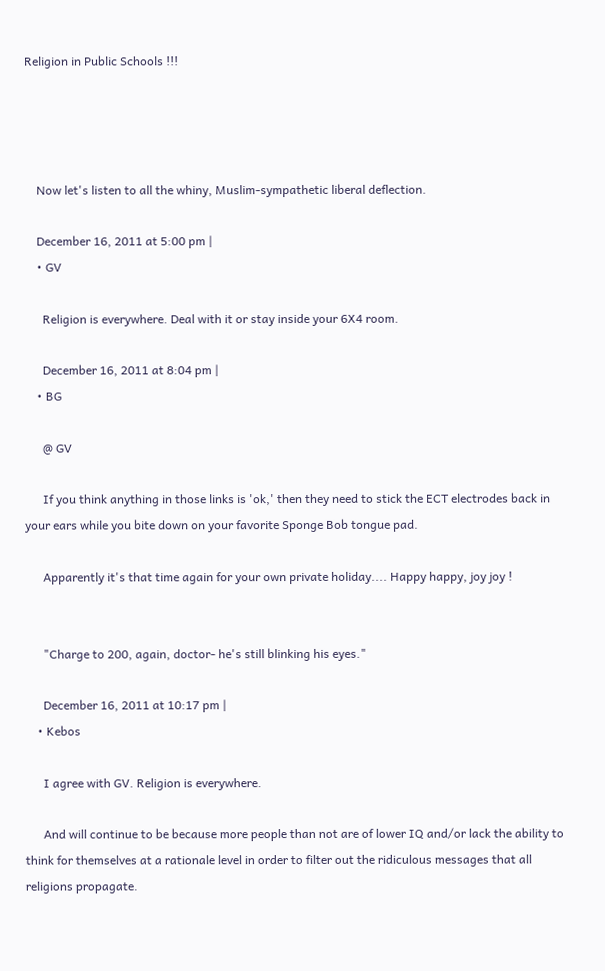Religion in Public Schools !!!




    Now let's listen to all the whiny, Muslim-sympathetic liberal deflection.

    December 16, 2011 at 5:00 pm |
    • GV

      Religion is everywhere. Deal with it or stay inside your 6X4 room.

      December 16, 2011 at 8:04 pm |
    • BG

      @ GV

      If you think anything in those links is 'ok,' then they need to stick the ECT electrodes back in your ears while you bite down on your favorite Sponge Bob tongue pad.

      Apparently it's that time again for your own private holiday.... Happy happy, joy joy !


      "Charge to 200, again, doctor- he's still blinking his eyes."

      December 16, 2011 at 10:17 pm |
    • Kebos

      I agree with GV. Religion is everywhere.

      And will continue to be because more people than not are of lower IQ and/or lack the ability to think for themselves at a rationale level in order to filter out the ridiculous messages that all religions propagate.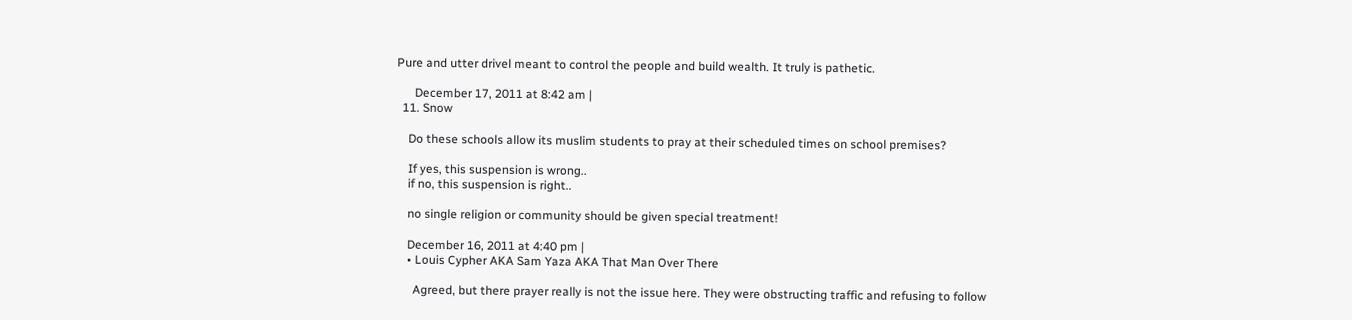Pure and utter drivel meant to control the people and build wealth. It truly is pathetic.

      December 17, 2011 at 8:42 am |
  11. Snow

    Do these schools allow its muslim students to pray at their scheduled times on school premises?

    If yes, this suspension is wrong..
    if no, this suspension is right..

    no single religion or community should be given special treatment!

    December 16, 2011 at 4:40 pm |
    • Louis Cypher AKA Sam Yaza AKA That Man Over There

      Agreed, but there prayer really is not the issue here. They were obstructing traffic and refusing to follow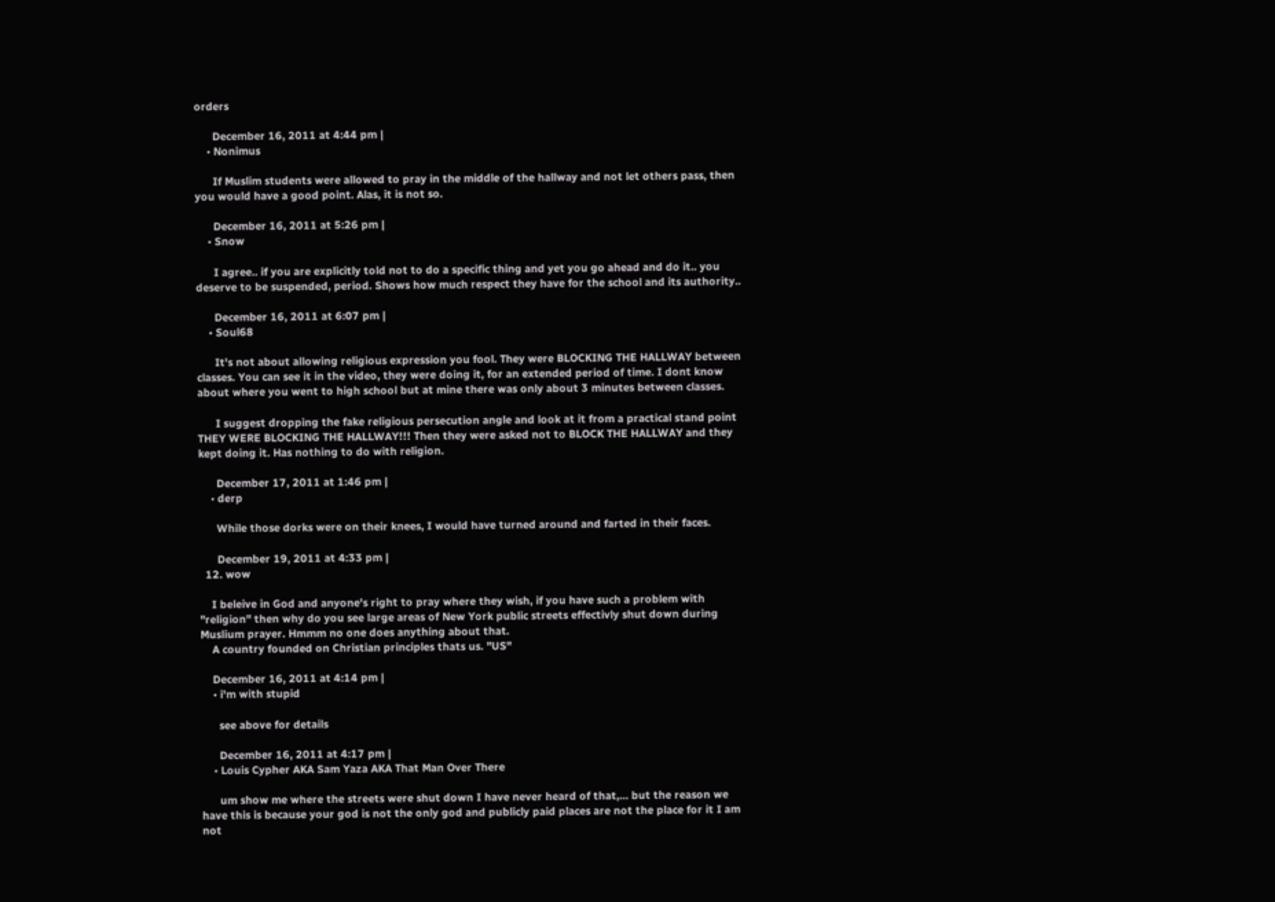orders

      December 16, 2011 at 4:44 pm |
    • Nonimus

      If Muslim students were allowed to pray in the middle of the hallway and not let others pass, then you would have a good point. Alas, it is not so.

      December 16, 2011 at 5:26 pm |
    • Snow

      I agree.. if you are explicitly told not to do a specific thing and yet you go ahead and do it.. you deserve to be suspended, period. Shows how much respect they have for the school and its authority..

      December 16, 2011 at 6:07 pm |
    • Soul68

      It's not about allowing religious expression you fool. They were BLOCKING THE HALLWAY between classes. You can see it in the video, they were doing it, for an extended period of time. I dont know about where you went to high school but at mine there was only about 3 minutes between classes.

      I suggest dropping the fake religious persecution angle and look at it from a practical stand point THEY WERE BLOCKING THE HALLWAY!!! Then they were asked not to BLOCK THE HALLWAY and they kept doing it. Has nothing to do with religion.

      December 17, 2011 at 1:46 pm |
    • derp

      While those dorks were on their knees, I would have turned around and farted in their faces.

      December 19, 2011 at 4:33 pm |
  12. wow

    I beleive in God and anyone's right to pray where they wish, if you have such a problem with "religion" then why do you see large areas of New York public streets effectivly shut down during Muslium prayer. Hmmm no one does anything about that.
    A country founded on Christian principles thats us. "US"

    December 16, 2011 at 4:14 pm |
    • i'm with stupid

      see above for details

      December 16, 2011 at 4:17 pm |
    • Louis Cypher AKA Sam Yaza AKA That Man Over There

      um show me where the streets were shut down I have never heard of that,… but the reason we have this is because your god is not the only god and publicly paid places are not the place for it I am not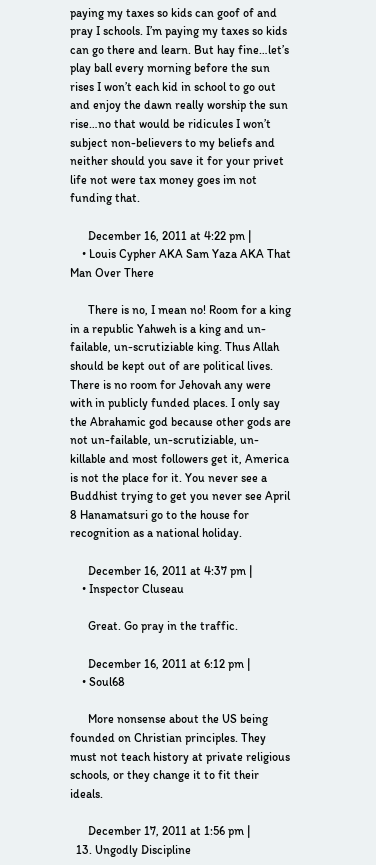paying my taxes so kids can goof of and pray I schools. I’m paying my taxes so kids can go there and learn. But hay fine…let’s play ball every morning before the sun rises I won’t each kid in school to go out and enjoy the dawn really worship the sun rise…no that would be ridicules I won’t subject non-believers to my beliefs and neither should you save it for your privet life not were tax money goes im not funding that.

      December 16, 2011 at 4:22 pm |
    • Louis Cypher AKA Sam Yaza AKA That Man Over There

      There is no, I mean no! Room for a king in a republic Yahweh is a king and un-failable, un-scrutiziable king. Thus Allah should be kept out of are political lives. There is no room for Jehovah any were with in publicly funded places. I only say the Abrahamic god because other gods are not un-failable, un-scrutiziable, un-killable and most followers get it, America is not the place for it. You never see a Buddhist trying to get you never see April 8 Hanamatsuri go to the house for recognition as a national holiday.

      December 16, 2011 at 4:37 pm |
    • Inspector Cluseau

      Great. Go pray in the traffic.

      December 16, 2011 at 6:12 pm |
    • Soul68

      More nonsense about the US being founded on Christian principles. They must not teach history at private religious schools, or they change it to fit their ideals.

      December 17, 2011 at 1:56 pm |
  13. Ungodly Discipline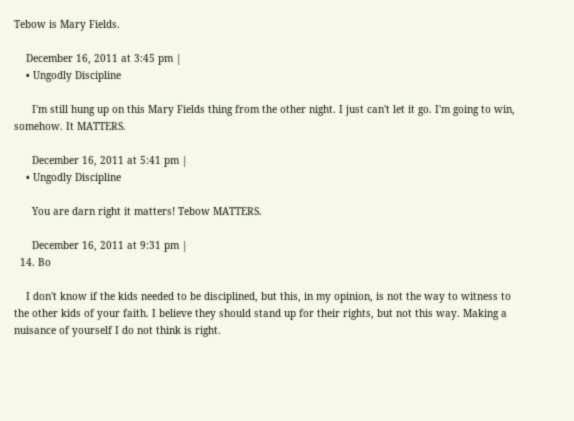Tebow is Mary Fields.

    December 16, 2011 at 3:45 pm |
    • Ungodly Discipline

      I'm still hung up on this Mary Fields thing from the other night. I just can't let it go. I'm going to win, somehow. It MATTERS.

      December 16, 2011 at 5:41 pm |
    • Ungodly Discipline

      You are darn right it matters! Tebow MATTERS.

      December 16, 2011 at 9:31 pm |
  14. Bo

    I don't know if the kids needed to be disciplined, but this, in my opinion, is not the way to witness to the other kids of your faith. I believe they should stand up for their rights, but not this way. Making a nuisance of yourself I do not think is right.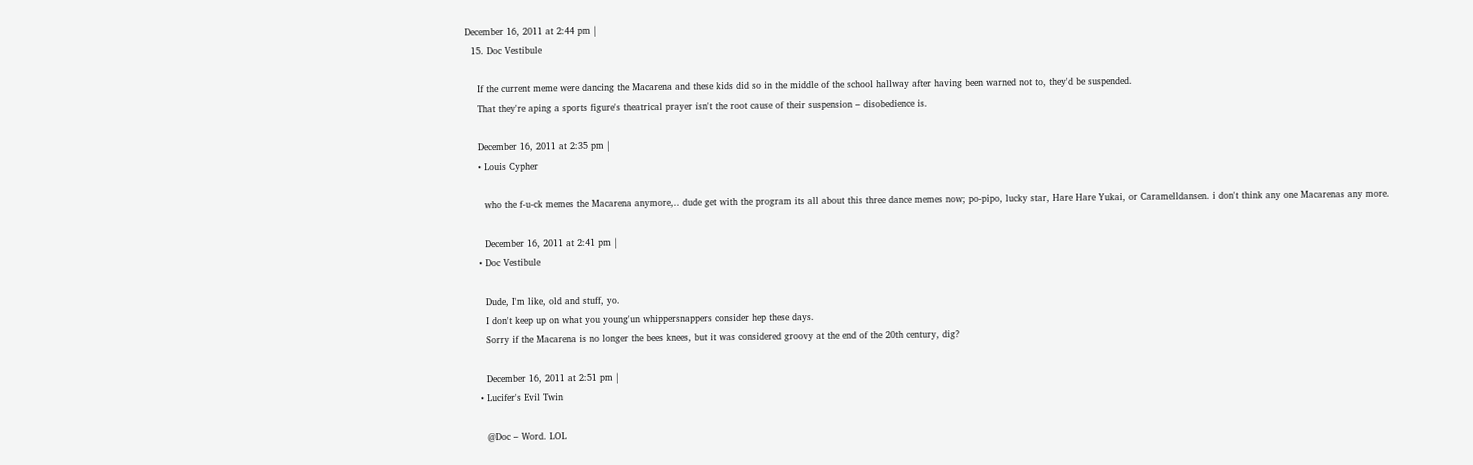December 16, 2011 at 2:44 pm |
  15. Doc Vestibule

    If the current meme were dancing the Macarena and these kids did so in the middle of the school hallway after having been warned not to, they'd be suspended.
    That they're aping a sports figure's theatrical prayer isn't the root cause of their suspension – disobedience is.

    December 16, 2011 at 2:35 pm |
    • Louis Cypher

      who the f-u-ck memes the Macarena anymore,.. dude get with the program its all about this three dance memes now; po-pipo, lucky star, Hare Hare Yukai, or Caramelldansen. i don't think any one Macarenas any more.

      December 16, 2011 at 2:41 pm |
    • Doc Vestibule

      Dude, I'm like, old and stuff, yo.
      I don't keep up on what you young'un whippersnappers consider hep these days.
      Sorry if the Macarena is no longer the bees knees, but it was considered groovy at the end of the 20th century, dig?

      December 16, 2011 at 2:51 pm |
    • Lucifer's Evil Twin

      @Doc – Word. LOL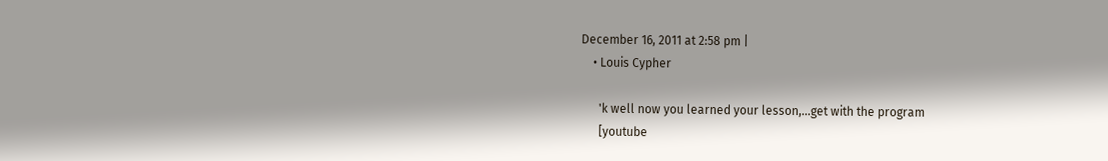December 16, 2011 at 2:58 pm |
    • Louis Cypher

      'k well now you learned your lesson,...get with the program
      [youtube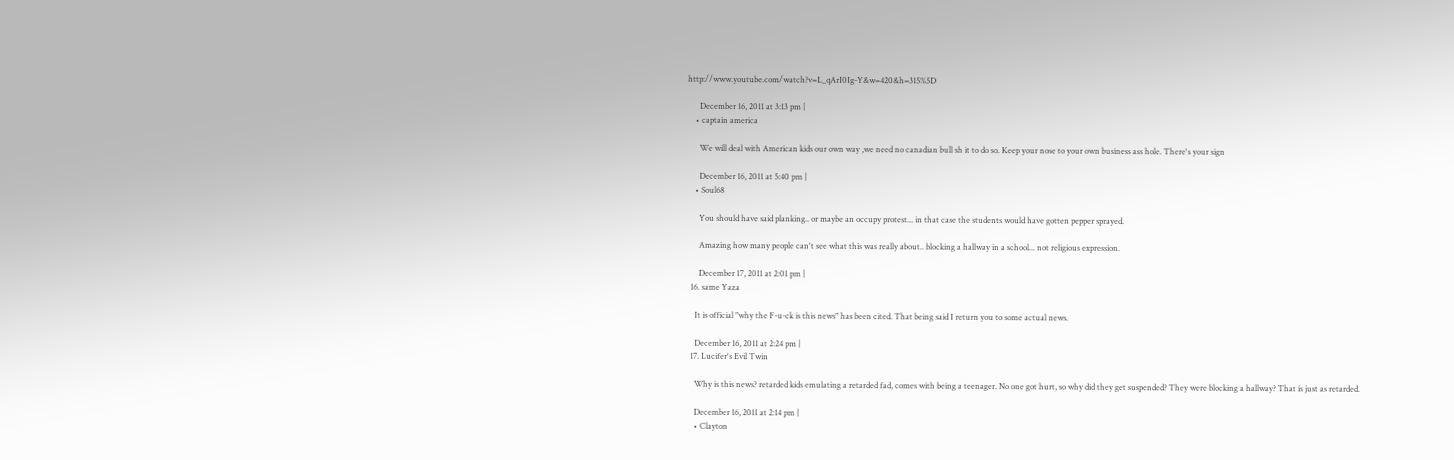http://www.youtube.com/watch?v=L_qArI0Ig-Y&w=420&h=315%5D

      December 16, 2011 at 3:13 pm |
    • captain america

      We will deal with American kids our own way ,we need no canadian bull sh it to do so. Keep your nose to your own business ass hole. There's your sign

      December 16, 2011 at 5:40 pm |
    • Soul68

      You should have said planking.. or maybe an occupy protest... in that case the students would have gotten pepper sprayed.

      Amazing how many people can't see what this was really about.. blocking a hallway in a school... not religious expression.

      December 17, 2011 at 2:01 pm |
  16. same Yaza

    It is official "why the F-u-ck is this news" has been cited. That being said I return you to some actual news.

    December 16, 2011 at 2:24 pm |
  17. Lucifer's Evil Twin

    Why is this news? retarded kids emulating a retarded fad, comes with being a teenager. No one got hurt, so why did they get suspended? They were blocking a hallway? That is just as retarded.

    December 16, 2011 at 2:14 pm |
    • Clayton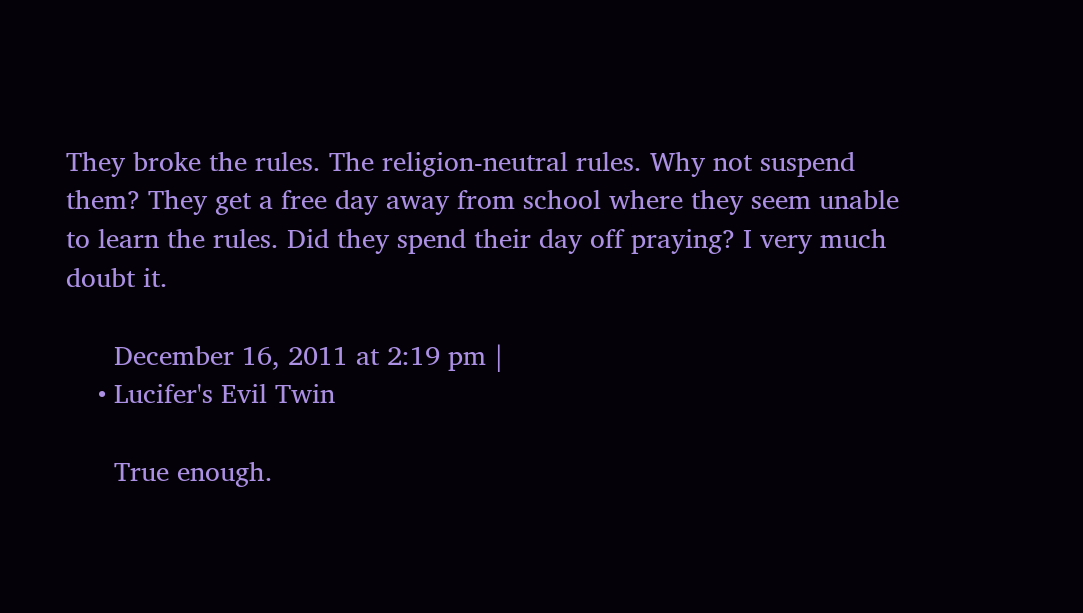They broke the rules. The religion-neutral rules. Why not suspend them? They get a free day away from school where they seem unable to learn the rules. Did they spend their day off praying? I very much doubt it.

      December 16, 2011 at 2:19 pm |
    • Lucifer's Evil Twin

      True enough.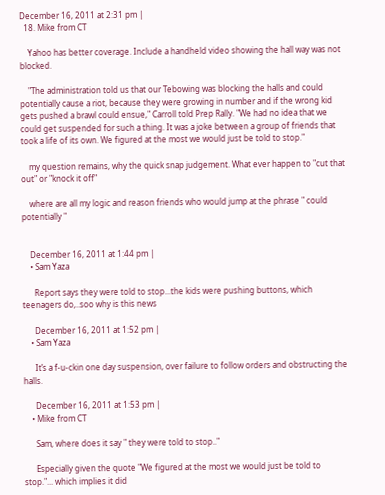December 16, 2011 at 2:31 pm |
  18. Mike from CT

    Yahoo has better coverage. Include a handheld video showing the hall way was not blocked.

    "The administration told us that our Tebowing was blocking the halls and could potentially cause a riot, because they were growing in number and if the wrong kid gets pushed a brawl could ensue," Carroll told Prep Rally. "We had no idea that we could get suspended for such a thing. It was a joke between a group of friends that took a life of its own. We figured at the most we would just be told to stop."

    my question remains, why the quick snap judgement. What ever happen to "cut that out" or "knock it off"

    where are all my logic and reason friends who would jump at the phrase " could potentially "


    December 16, 2011 at 1:44 pm |
    • Sam Yaza

      Report says they were told to stop...the kids were pushing buttons, which teenagers do,..soo why is this news

      December 16, 2011 at 1:52 pm |
    • Sam Yaza

      It’s a f-u-ckin one day suspension, over failure to follow orders and obstructing the halls.

      December 16, 2011 at 1:53 pm |
    • Mike from CT

      Sam, where does it say " they were told to stop.."

      Especially given the quote "We figured at the most we would just be told to stop."... which implies it did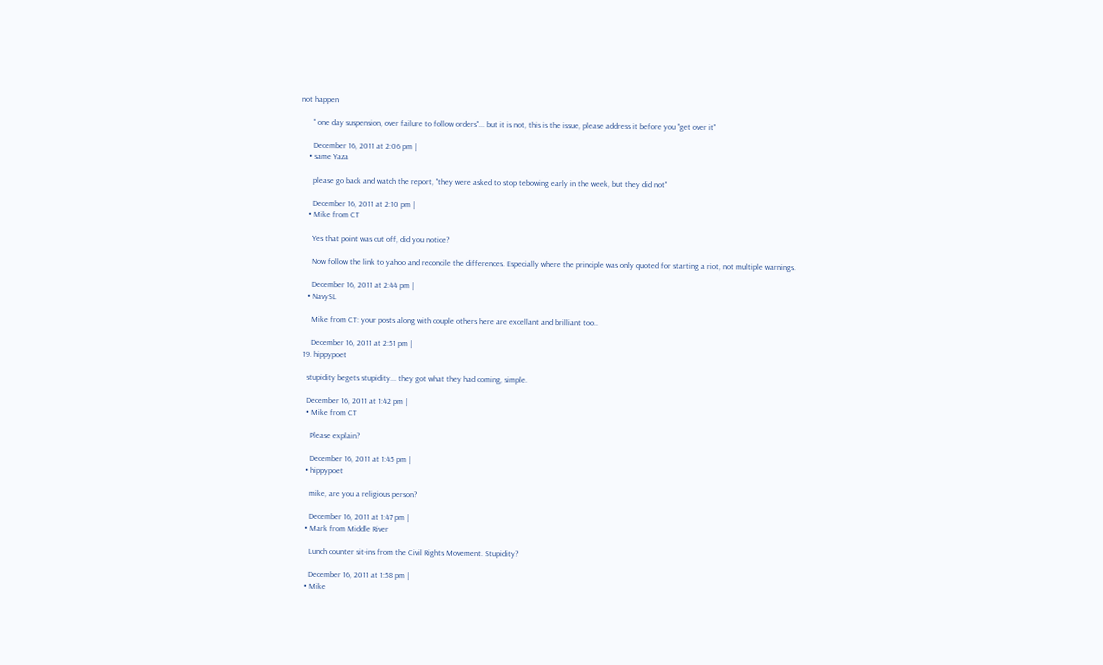not happen

      " one day suspension, over failure to follow orders"... but it is not, this is the issue, please address it before you "get over it"

      December 16, 2011 at 2:06 pm |
    • same Yaza

      please go back and watch the report, "they were asked to stop tebowing early in the week, but they did not"

      December 16, 2011 at 2:10 pm |
    • Mike from CT

      Yes that point was cut off, did you notice?

      Now follow the link to yahoo and reconcile the differences. Especially where the principle was only quoted for starting a riot, not multiple warnings.

      December 16, 2011 at 2:44 pm |
    • NavySL

      Mike from CT: your posts along with couple others here are excellant and brilliant too..

      December 16, 2011 at 2:51 pm |
  19. hippypoet

    stupidity begets stupidity... they got what they had coming, simple.

    December 16, 2011 at 1:42 pm |
    • Mike from CT

      Please explain?

      December 16, 2011 at 1:45 pm |
    • hippypoet

      mike, are you a religious person?

      December 16, 2011 at 1:47 pm |
    • Mark from Middle River

      Lunch counter sit-ins from the Civil Rights Movement. Stupidity?

      December 16, 2011 at 1:58 pm |
    • Mike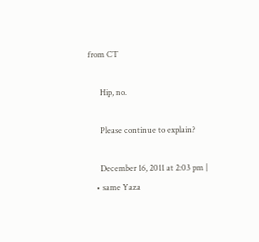from CT

      Hip, no.

      Please continue to explain?

      December 16, 2011 at 2:03 pm |
    • same Yaza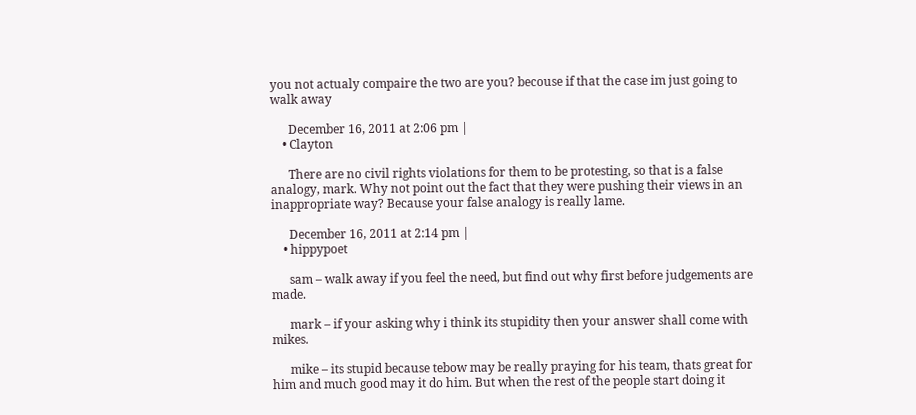you not actualy compaire the two are you? becouse if that the case im just going to walk away

      December 16, 2011 at 2:06 pm |
    • Clayton

      There are no civil rights violations for them to be protesting, so that is a false analogy, mark. Why not point out the fact that they were pushing their views in an inappropriate way? Because your false analogy is really lame.

      December 16, 2011 at 2:14 pm |
    • hippypoet

      sam – walk away if you feel the need, but find out why first before judgements are made.

      mark – if your asking why i think its stupidity then your answer shall come with mikes.

      mike – its stupid because tebow may be really praying for his team, thats great for him and much good may it do him. But when the rest of the people start doing it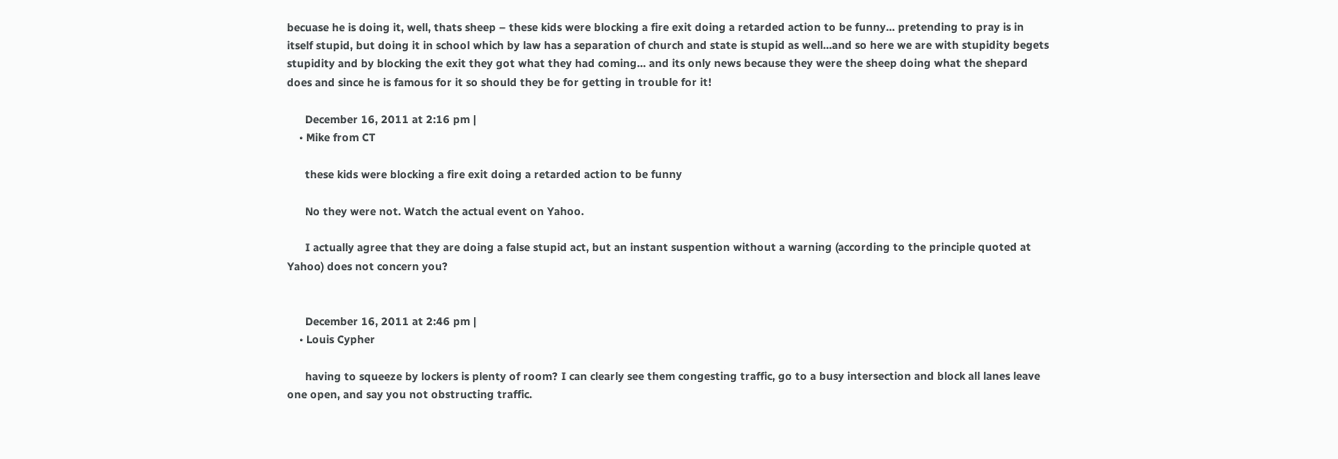becuase he is doing it, well, thats sheep – these kids were blocking a fire exit doing a retarded action to be funny... pretending to pray is in itself stupid, but doing it in school which by law has a separation of church and state is stupid as well...and so here we are with stupidity begets stupidity and by blocking the exit they got what they had coming... and its only news because they were the sheep doing what the shepard does and since he is famous for it so should they be for getting in trouble for it!

      December 16, 2011 at 2:16 pm |
    • Mike from CT

      these kids were blocking a fire exit doing a retarded action to be funny

      No they were not. Watch the actual event on Yahoo.

      I actually agree that they are doing a false stupid act, but an instant suspention without a warning (according to the principle quoted at Yahoo) does not concern you?


      December 16, 2011 at 2:46 pm |
    • Louis Cypher

      having to squeeze by lockers is plenty of room? I can clearly see them congesting traffic, go to a busy intersection and block all lanes leave one open, and say you not obstructing traffic.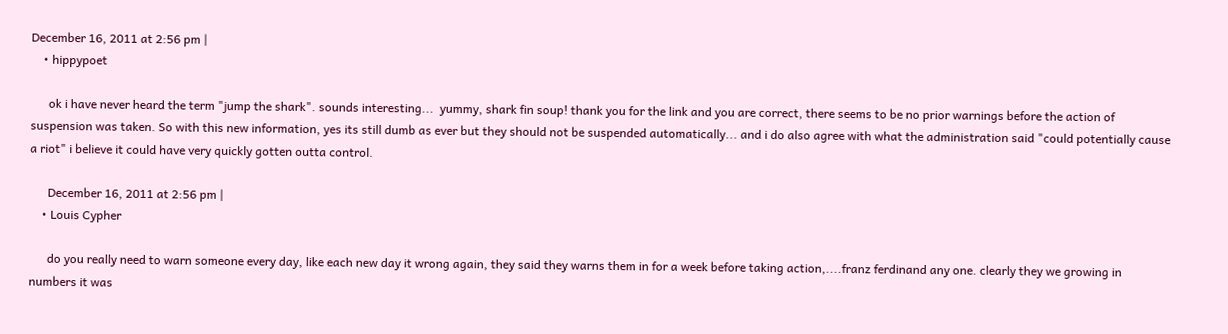December 16, 2011 at 2:56 pm |
    • hippypoet

      ok i have never heard the term "jump the shark". sounds interesting...  yummy, shark fin soup! thank you for the link and you are correct, there seems to be no prior warnings before the action of suspension was taken. So with this new information, yes its still dumb as ever but they should not be suspended automatically... and i do also agree with what the administration said "could potentially cause a riot" i believe it could have very quickly gotten outta control.

      December 16, 2011 at 2:56 pm |
    • Louis Cypher

      do you really need to warn someone every day, like each new day it wrong again, they said they warns them in for a week before taking action,....franz ferdinand any one. clearly they we growing in numbers it was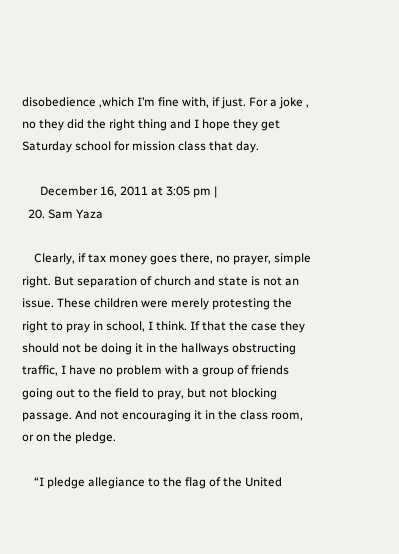disobedience ,which I’m fine with, if just. For a joke , no they did the right thing and I hope they get Saturday school for mission class that day.

      December 16, 2011 at 3:05 pm |
  20. Sam Yaza

    Clearly, if tax money goes there, no prayer, simple right. But separation of church and state is not an issue. These children were merely protesting the right to pray in school, I think. If that the case they should not be doing it in the hallways obstructing traffic, I have no problem with a group of friends going out to the field to pray, but not blocking passage. And not encouraging it in the class room, or on the pledge.

    “I pledge allegiance to the flag of the United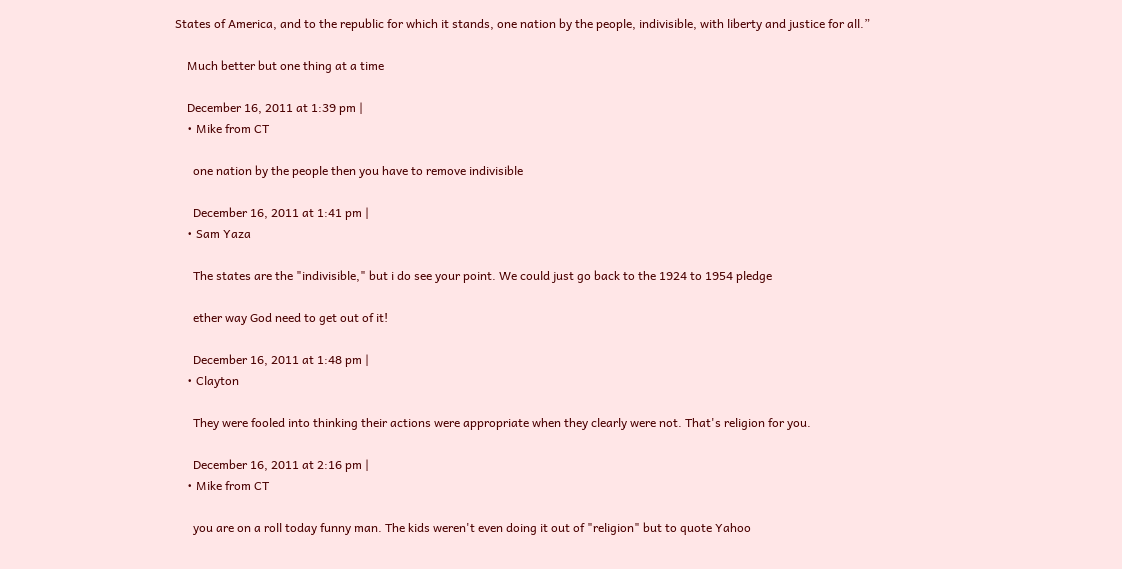States of America, and to the republic for which it stands, one nation by the people, indivisible, with liberty and justice for all.”

    Much better but one thing at a time

    December 16, 2011 at 1:39 pm |
    • Mike from CT

      one nation by the people then you have to remove indivisible

      December 16, 2011 at 1:41 pm |
    • Sam Yaza

      The states are the "indivisible," but i do see your point. We could just go back to the 1924 to 1954 pledge

      ether way God need to get out of it!

      December 16, 2011 at 1:48 pm |
    • Clayton

      They were fooled into thinking their actions were appropriate when they clearly were not. That's religion for you.

      December 16, 2011 at 2:16 pm |
    • Mike from CT

      you are on a roll today funny man. The kids weren't even doing it out of "religion" but to quote Yahoo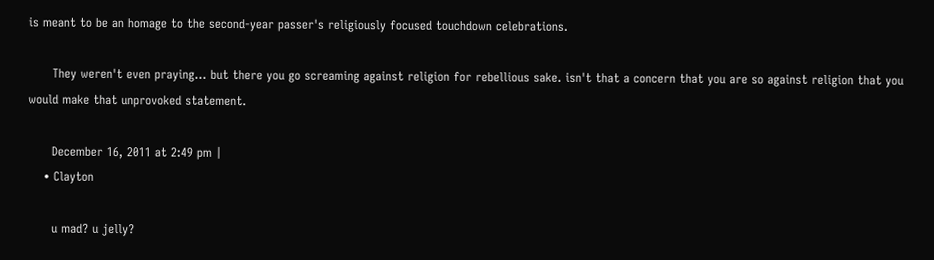is meant to be an homage to the second-year passer's religiously focused touchdown celebrations.

      They weren't even praying... but there you go screaming against religion for rebellious sake. isn't that a concern that you are so against religion that you would make that unprovoked statement.

      December 16, 2011 at 2:49 pm |
    • Clayton

      u mad? u jelly?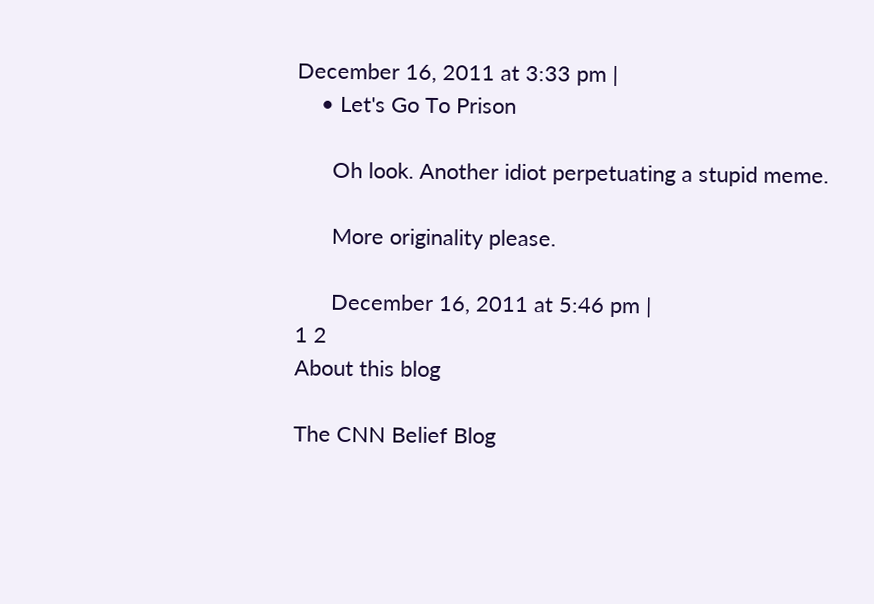December 16, 2011 at 3:33 pm |
    • Let's Go To Prison

      Oh look. Another idiot perpetuating a stupid meme.

      More originality please.

      December 16, 2011 at 5:46 pm |
1 2
About this blog

The CNN Belief Blog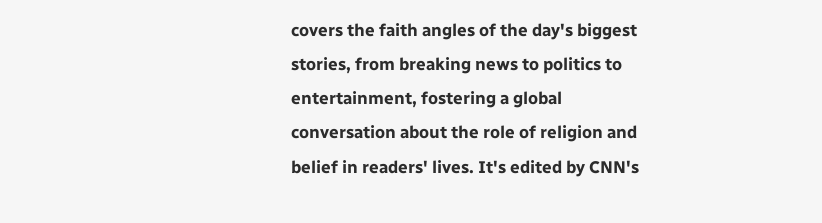covers the faith angles of the day's biggest stories, from breaking news to politics to entertainment, fostering a global conversation about the role of religion and belief in readers' lives. It's edited by CNN's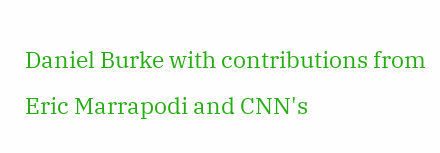Daniel Burke with contributions from Eric Marrapodi and CNN's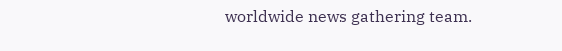worldwide news gathering team.